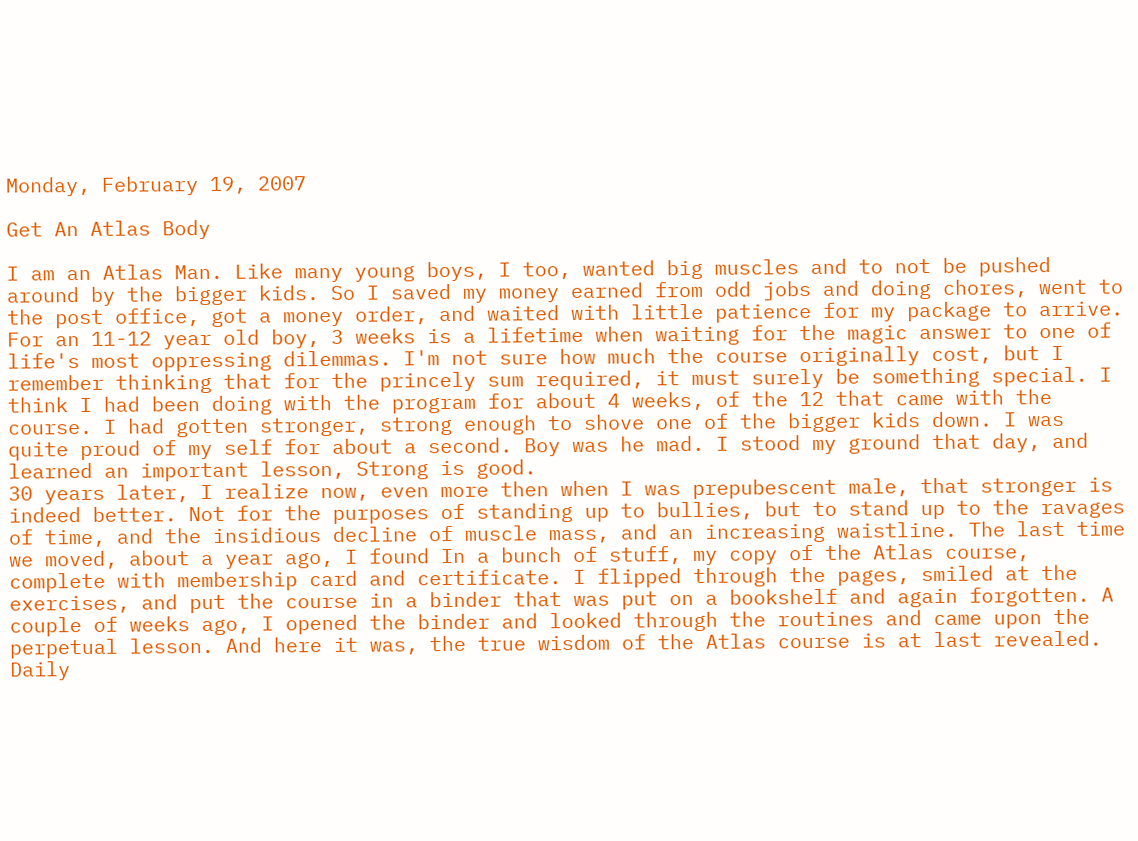Monday, February 19, 2007

Get An Atlas Body

I am an Atlas Man. Like many young boys, I too, wanted big muscles and to not be pushed around by the bigger kids. So I saved my money earned from odd jobs and doing chores, went to the post office, got a money order, and waited with little patience for my package to arrive. For an 11-12 year old boy, 3 weeks is a lifetime when waiting for the magic answer to one of life's most oppressing dilemmas. I'm not sure how much the course originally cost, but I remember thinking that for the princely sum required, it must surely be something special. I think I had been doing with the program for about 4 weeks, of the 12 that came with the course. I had gotten stronger, strong enough to shove one of the bigger kids down. I was quite proud of my self for about a second. Boy was he mad. I stood my ground that day, and learned an important lesson, Strong is good.
30 years later, I realize now, even more then when I was prepubescent male, that stronger is indeed better. Not for the purposes of standing up to bullies, but to stand up to the ravages of time, and the insidious decline of muscle mass, and an increasing waistline. The last time we moved, about a year ago, I found In a bunch of stuff, my copy of the Atlas course, complete with membership card and certificate. I flipped through the pages, smiled at the exercises, and put the course in a binder that was put on a bookshelf and again forgotten. A couple of weeks ago, I opened the binder and looked through the routines and came upon the perpetual lesson. And here it was, the true wisdom of the Atlas course is at last revealed. Daily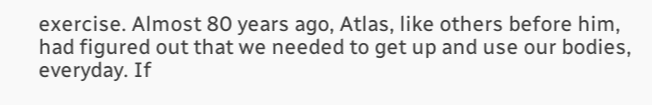exercise. Almost 80 years ago, Atlas, like others before him, had figured out that we needed to get up and use our bodies, everyday. If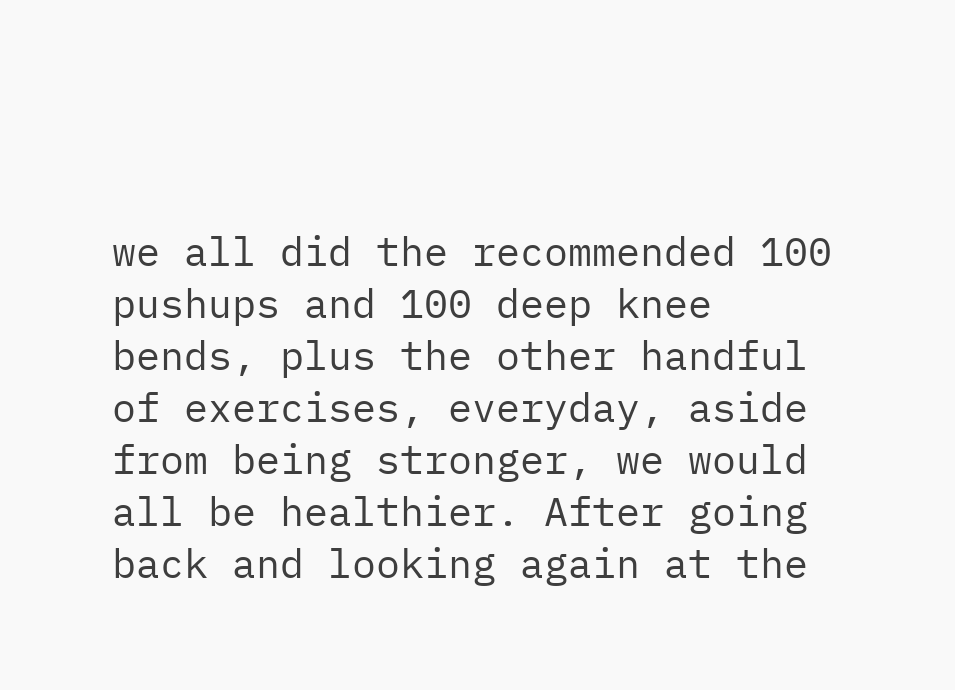we all did the recommended 100 pushups and 100 deep knee bends, plus the other handful of exercises, everyday, aside from being stronger, we would all be healthier. After going back and looking again at the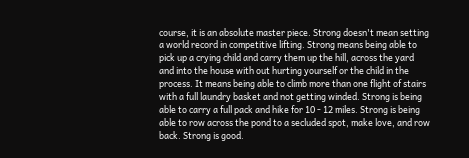course, it is an absolute master piece. Strong doesn't mean setting a world record in competitive lifting. Strong means being able to pick up a crying child and carry them up the hill, across the yard and into the house with out hurting yourself or the child in the process. It means being able to climb more than one flight of stairs with a full laundry basket and not getting winded. Strong is being able to carry a full pack and hike for 10 - 12 miles. Strong is being able to row across the pond to a secluded spot, make love, and row back. Strong is good.